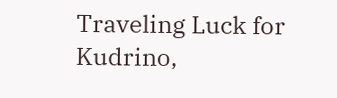Traveling Luck for Kudrino,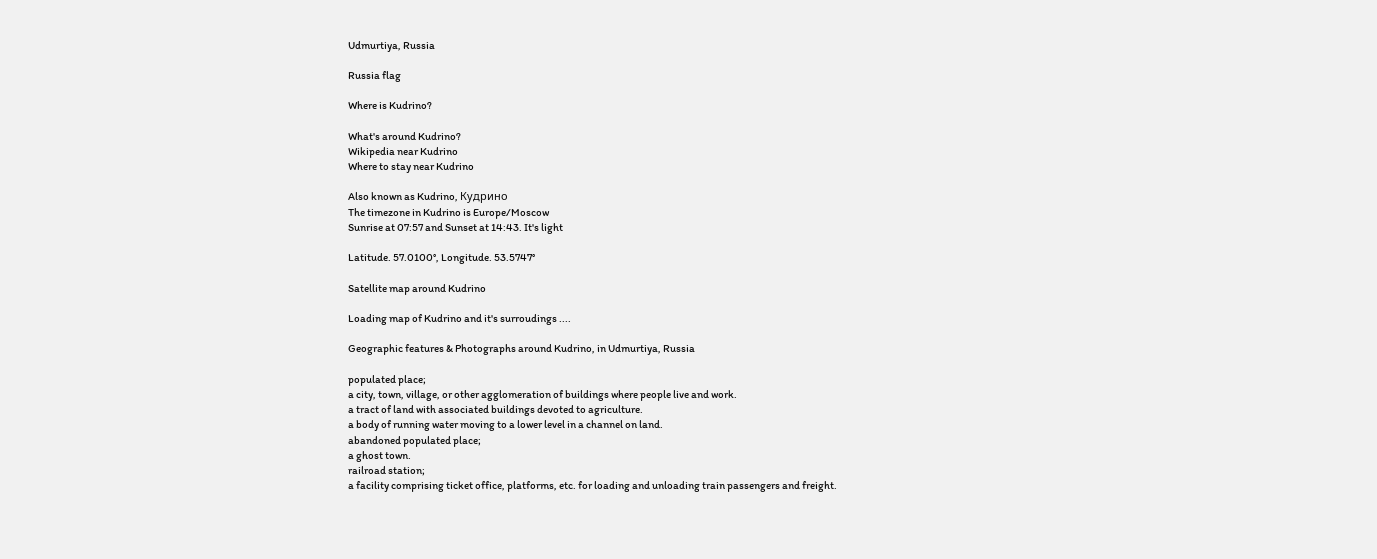Udmurtiya, Russia

Russia flag

Where is Kudrino?

What's around Kudrino?
Wikipedia near Kudrino
Where to stay near Kudrino

Also known as Kudrino, Кудрино
The timezone in Kudrino is Europe/Moscow
Sunrise at 07:57 and Sunset at 14:43. It's light

Latitude. 57.0100°, Longitude. 53.5747°

Satellite map around Kudrino

Loading map of Kudrino and it's surroudings ....

Geographic features & Photographs around Kudrino, in Udmurtiya, Russia

populated place;
a city, town, village, or other agglomeration of buildings where people live and work.
a tract of land with associated buildings devoted to agriculture.
a body of running water moving to a lower level in a channel on land.
abandoned populated place;
a ghost town.
railroad station;
a facility comprising ticket office, platforms, etc. for loading and unloading train passengers and freight.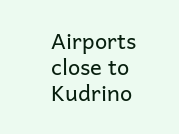Airports close to Kudrino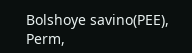Bolshoye savino(PEE), Perm,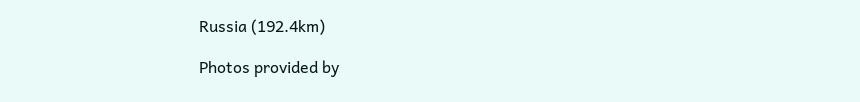Russia (192.4km)

Photos provided by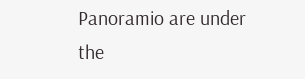Panoramio are under the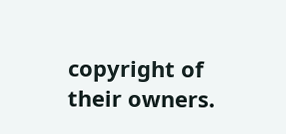copyright of their owners.